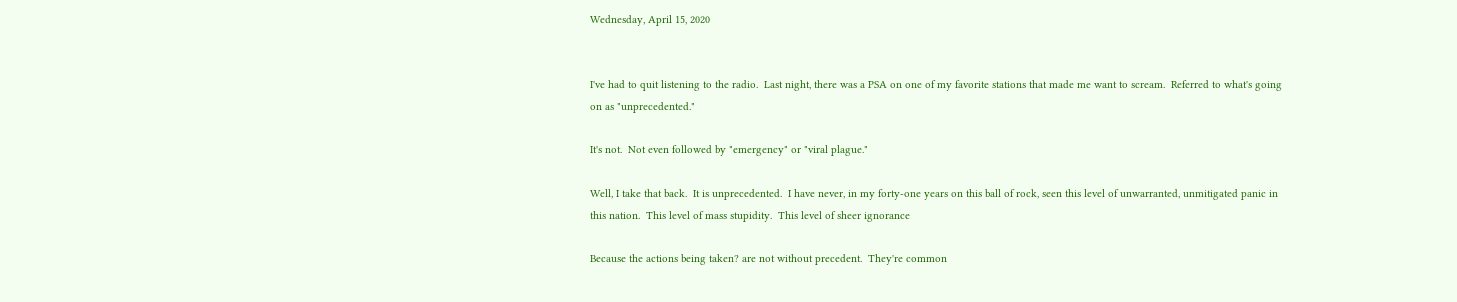Wednesday, April 15, 2020


I've had to quit listening to the radio.  Last night, there was a PSA on one of my favorite stations that made me want to scream.  Referred to what's going on as "unprecedented."

It's not.  Not even followed by "emergency" or "viral plague."

Well, I take that back.  It is unprecedented.  I have never, in my forty-one years on this ball of rock, seen this level of unwarranted, unmitigated panic in this nation.  This level of mass stupidity.  This level of sheer ignorance

Because the actions being taken? are not without precedent.  They're common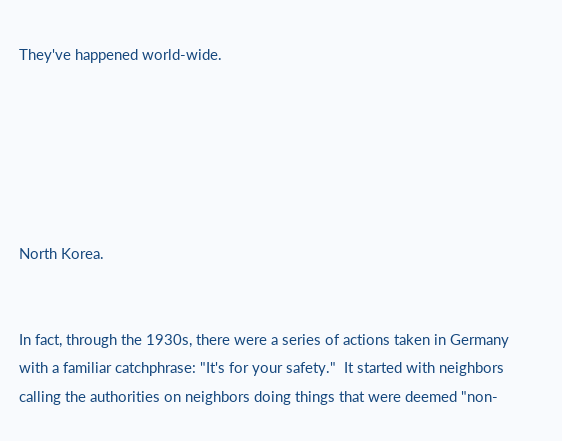They've happened world-wide.






North Korea.


In fact, through the 1930s, there were a series of actions taken in Germany with a familiar catchphrase: "It's for your safety."  It started with neighbors calling the authorities on neighbors doing things that were deemed "non-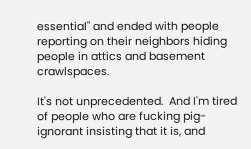essential" and ended with people reporting on their neighbors hiding people in attics and basement crawlspaces.

It's not unprecedented.  And I'm tired of people who are fucking pig-ignorant insisting that it is, and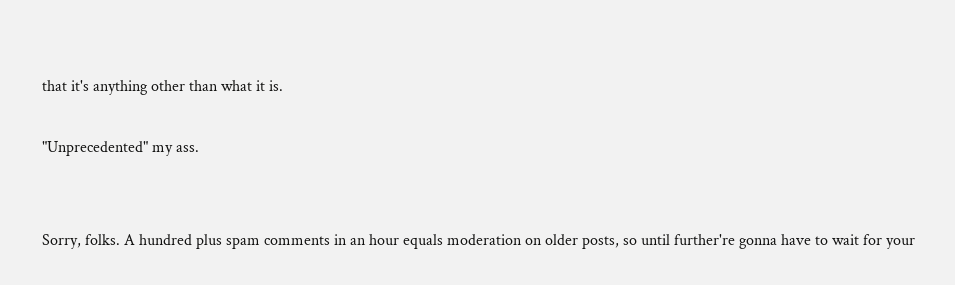that it's anything other than what it is.

"Unprecedented" my ass.


Sorry, folks. A hundred plus spam comments in an hour equals moderation on older posts, so until further're gonna have to wait for your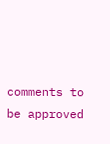comments to be approved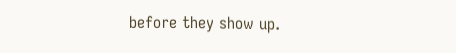before they show up.